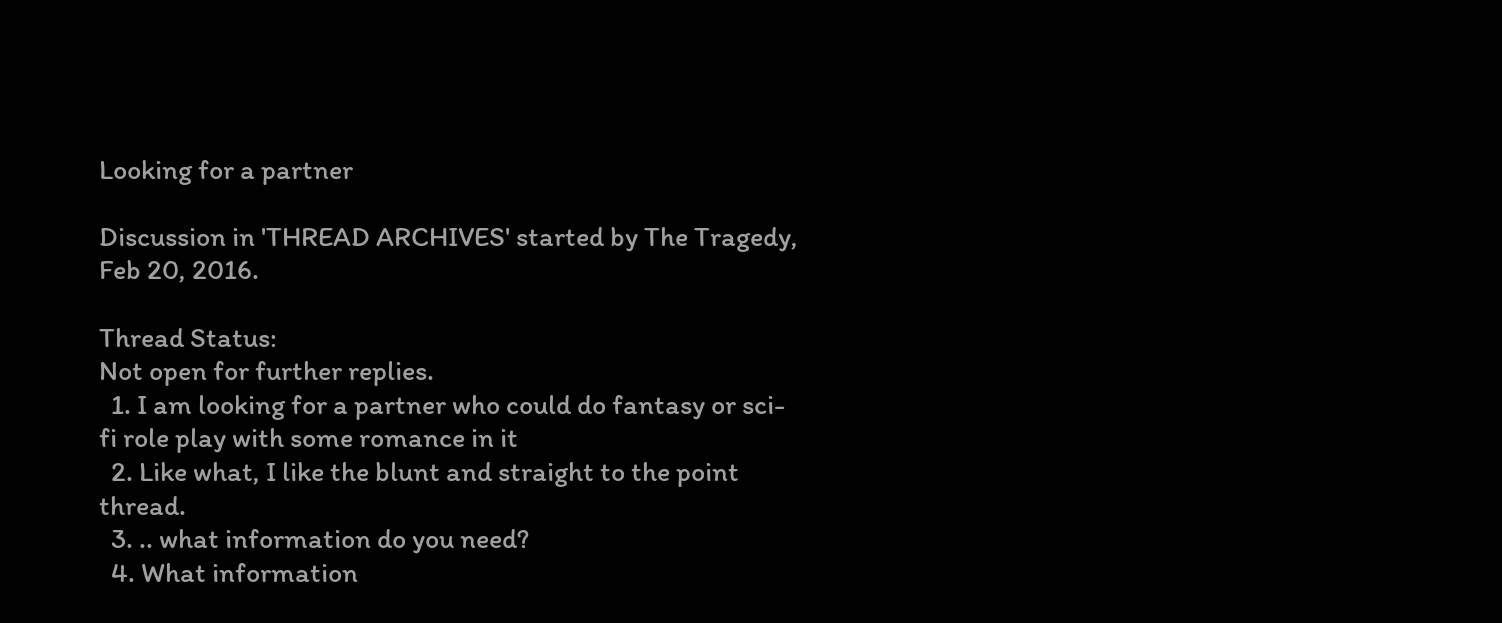Looking for a partner

Discussion in 'THREAD ARCHIVES' started by The Tragedy, Feb 20, 2016.

Thread Status:
Not open for further replies.
  1. I am looking for a partner who could do fantasy or sci-fi role play with some romance in it
  2. Like what, I like the blunt and straight to the point thread.
  3. .. what information do you need?
  4. What information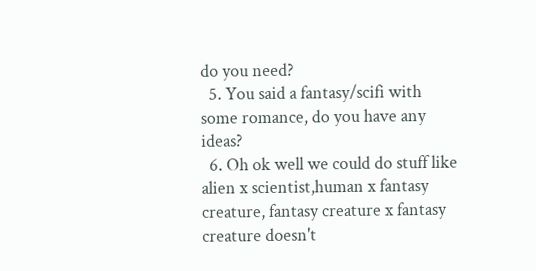do you need?
  5. You said a fantasy/scifi with some romance, do you have any ideas?
  6. Oh ok well we could do stuff like alien x scientist,human x fantasy creature, fantasy creature x fantasy creature doesn't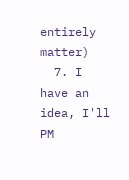entirely matter)
  7. I have an idea, I'll PM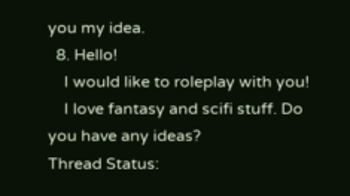you my idea.
  8. Hello!
    I would like to roleplay with you!
    I love fantasy and scifi stuff. Do you have any ideas?
Thread Status: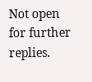Not open for further replies.